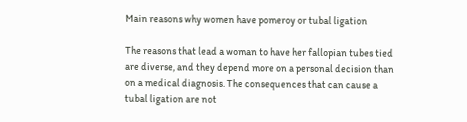Main reasons why women have pomeroy or tubal ligation

The reasons that lead a woman to have her fallopian tubes tied are diverse, and they depend more on a personal decision than on a medical diagnosis. The consequences that can cause a tubal ligation are not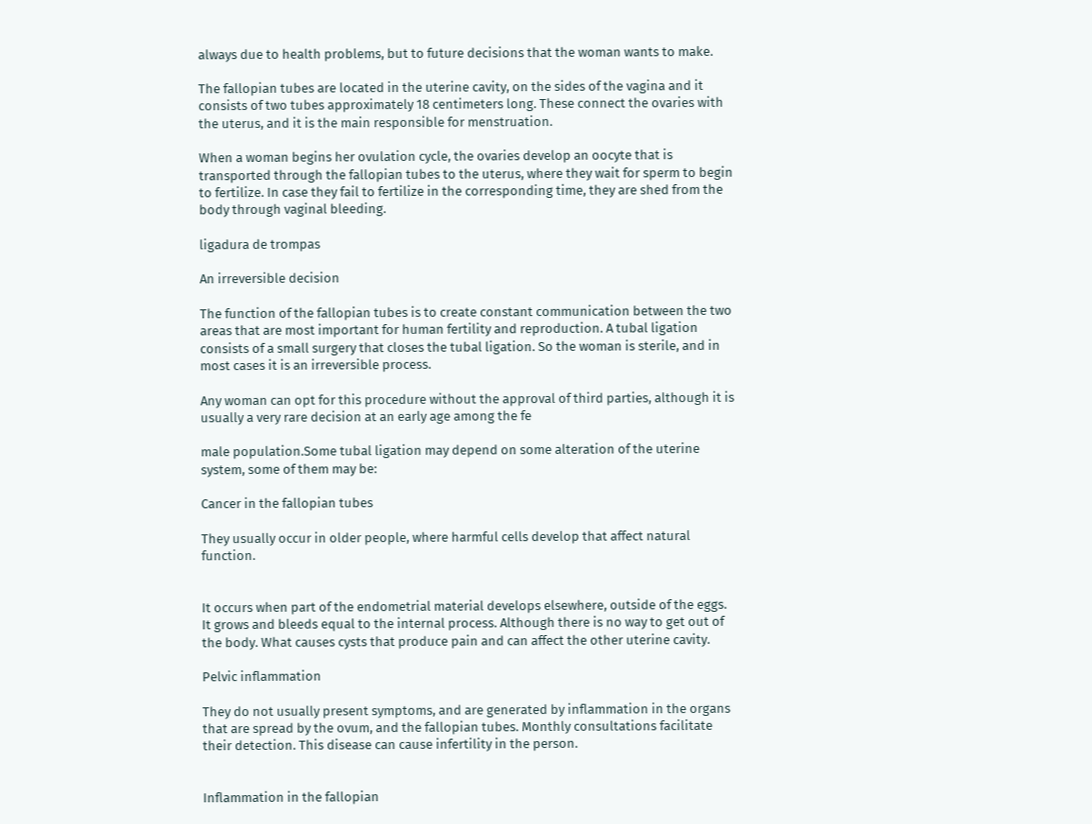always due to health problems, but to future decisions that the woman wants to make.

The fallopian tubes are located in the uterine cavity, on the sides of the vagina and it consists of two tubes approximately 18 centimeters long. These connect the ovaries with the uterus, and it is the main responsible for menstruation.

When a woman begins her ovulation cycle, the ovaries develop an oocyte that is transported through the fallopian tubes to the uterus, where they wait for sperm to begin to fertilize. In case they fail to fertilize in the corresponding time, they are shed from the body through vaginal bleeding.

ligadura de trompas

An irreversible decision

The function of the fallopian tubes is to create constant communication between the two areas that are most important for human fertility and reproduction. A tubal ligation consists of a small surgery that closes the tubal ligation. So the woman is sterile, and in most cases it is an irreversible process.

Any woman can opt for this procedure without the approval of third parties, although it is usually a very rare decision at an early age among the fe

male population.Some tubal ligation may depend on some alteration of the uterine system, some of them may be:

Cancer in the fallopian tubes

They usually occur in older people, where harmful cells develop that affect natural function.


It occurs when part of the endometrial material develops elsewhere, outside of the eggs. It grows and bleeds equal to the internal process. Although there is no way to get out of the body. What causes cysts that produce pain and can affect the other uterine cavity.

Pelvic inflammation

They do not usually present symptoms, and are generated by inflammation in the organs that are spread by the ovum, and the fallopian tubes. Monthly consultations facilitate their detection. This disease can cause infertility in the person.


Inflammation in the fallopian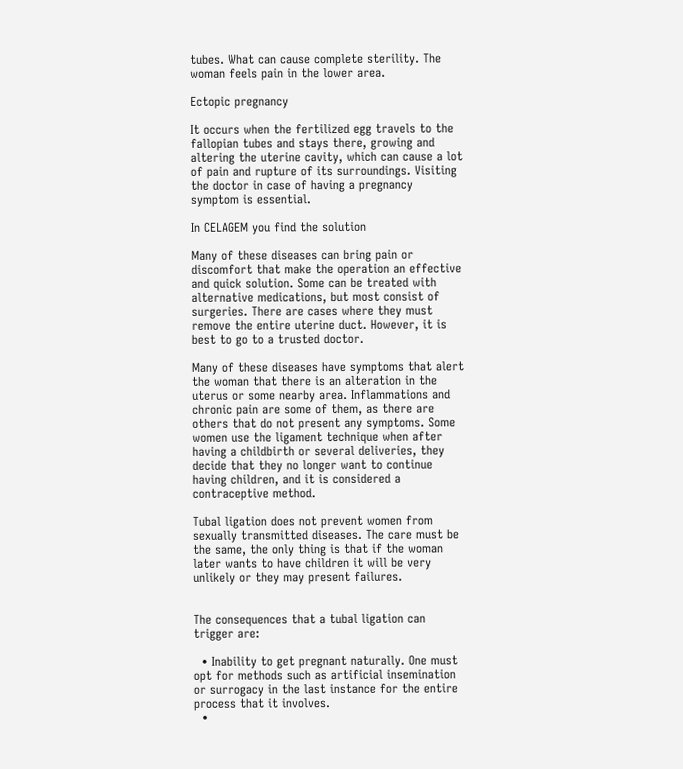tubes. What can cause complete sterility. The woman feels pain in the lower area.

Ectopic pregnancy

It occurs when the fertilized egg travels to the fallopian tubes and stays there, growing and altering the uterine cavity, which can cause a lot of pain and rupture of its surroundings. Visiting the doctor in case of having a pregnancy symptom is essential.

In CELAGEM you find the solution

Many of these diseases can bring pain or discomfort that make the operation an effective and quick solution. Some can be treated with alternative medications, but most consist of surgeries. There are cases where they must remove the entire uterine duct. However, it is best to go to a trusted doctor.

Many of these diseases have symptoms that alert the woman that there is an alteration in the uterus or some nearby area. Inflammations and chronic pain are some of them, as there are others that do not present any symptoms. Some women use the ligament technique when after having a childbirth or several deliveries, they decide that they no longer want to continue having children, and it is considered a contraceptive method.

Tubal ligation does not prevent women from sexually transmitted diseases. The care must be the same, the only thing is that if the woman later wants to have children it will be very unlikely or they may present failures.


The consequences that a tubal ligation can trigger are:

  • Inability to get pregnant naturally. One must opt for methods such as artificial insemination or surrogacy in the last instance for the entire process that it involves.
  •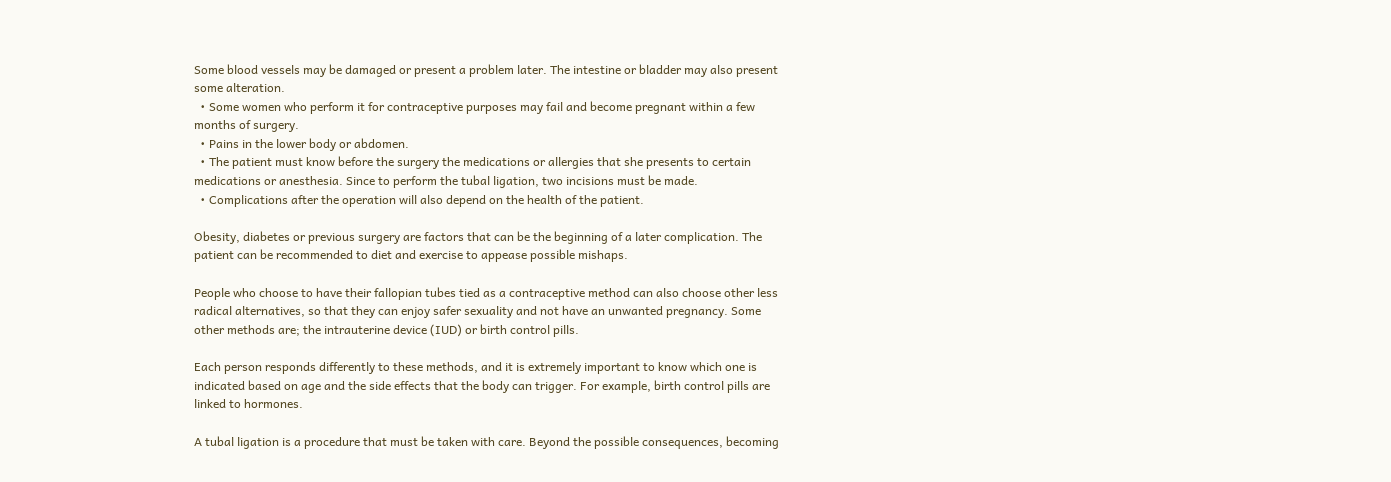Some blood vessels may be damaged or present a problem later. The intestine or bladder may also present some alteration.
  • Some women who perform it for contraceptive purposes may fail and become pregnant within a few months of surgery.
  • Pains in the lower body or abdomen.
  • The patient must know before the surgery the medications or allergies that she presents to certain medications or anesthesia. Since to perform the tubal ligation, two incisions must be made.
  • Complications after the operation will also depend on the health of the patient.

Obesity, diabetes or previous surgery are factors that can be the beginning of a later complication. The patient can be recommended to diet and exercise to appease possible mishaps.

People who choose to have their fallopian tubes tied as a contraceptive method can also choose other less radical alternatives, so that they can enjoy safer sexuality and not have an unwanted pregnancy. Some other methods are; the intrauterine device (IUD) or birth control pills.

Each person responds differently to these methods, and it is extremely important to know which one is indicated based on age and the side effects that the body can trigger. For example, birth control pills are linked to hormones.

A tubal ligation is a procedure that must be taken with care. Beyond the possible consequences, becoming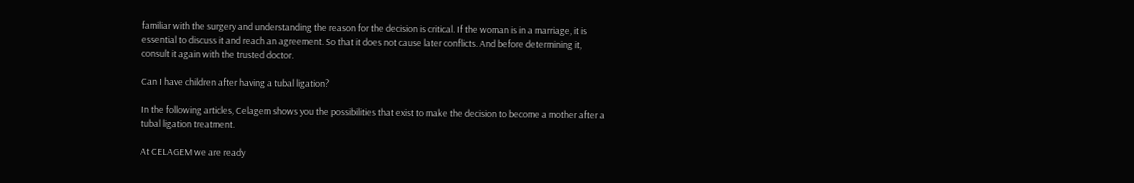familiar with the surgery and understanding the reason for the decision is critical. If the woman is in a marriage, it is essential to discuss it and reach an agreement. So that it does not cause later conflicts. And before determining it, consult it again with the trusted doctor.

Can I have children after having a tubal ligation?

In the following articles, Celagem shows you the possibilities that exist to make the decision to become a mother after a tubal ligation treatment.

At CELAGEM we are ready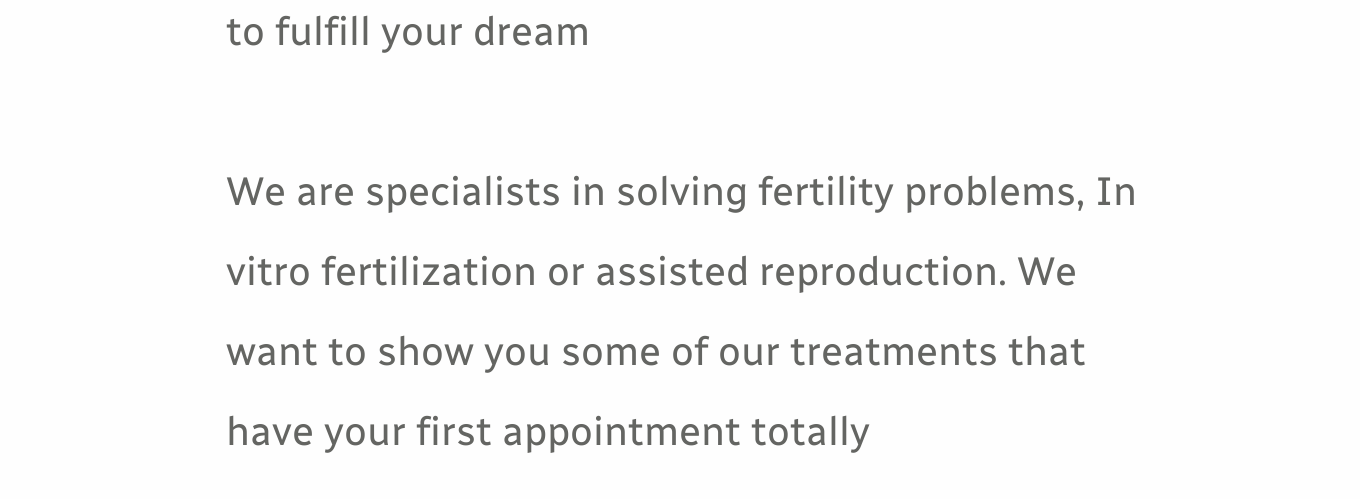to fulfill your dream

We are specialists in solving fertility problems, In vitro fertilization or assisted reproduction. We want to show you some of our treatments that have your first appointment totally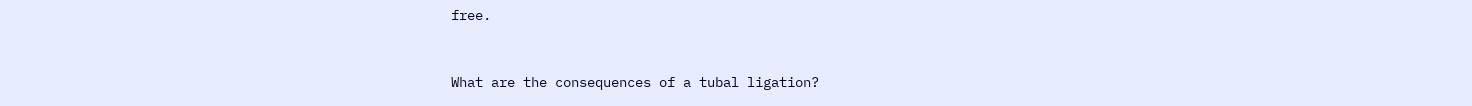free.



What are the consequences of a tubal ligation?